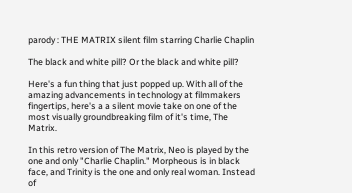parody : THE MATRIX silent film starring Charlie Chaplin

The black and white pill? Or the black and white pill?

Here's a fun thing that just popped up. With all of the amazing advancements in technology at filmmakers fingertips, here's a a silent movie take on one of the most visually groundbreaking film of it's time, The Matrix.

In this retro version of The Matrix, Neo is played by the one and only "Charlie Chaplin." Morpheous is in black face, and Trinity is the one and only real woman. Instead of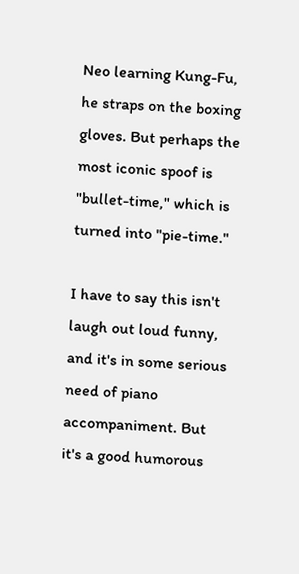Neo learning Kung-Fu, he straps on the boxing gloves. But perhaps the most iconic spoof is "bullet-time," which is turned into "pie-time."

I have to say this isn't laugh out loud funny, and it's in some serious need of piano accompaniment. But it's a good humorous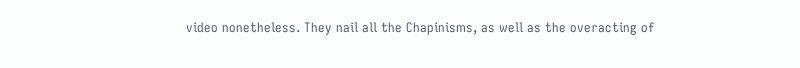video nonetheless. They nail all the Chapinisms, as well as the overacting of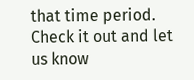that time period. Check it out and let us know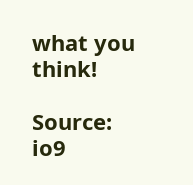what you think!

Source: io9